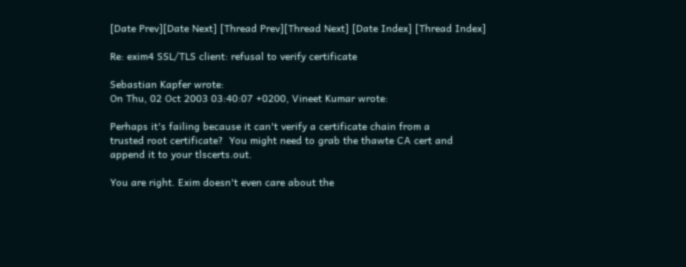[Date Prev][Date Next] [Thread Prev][Thread Next] [Date Index] [Thread Index]

Re: exim4 SSL/TLS client: refusal to verify certificate

Sebastian Kapfer wrote:
On Thu, 02 Oct 2003 03:40:07 +0200, Vineet Kumar wrote:

Perhaps it's failing because it can't verify a certificate chain from a
trusted root certificate?  You might need to grab the thawte CA cert and
append it to your tlscerts.out.

You are right. Exim doesn't even care about the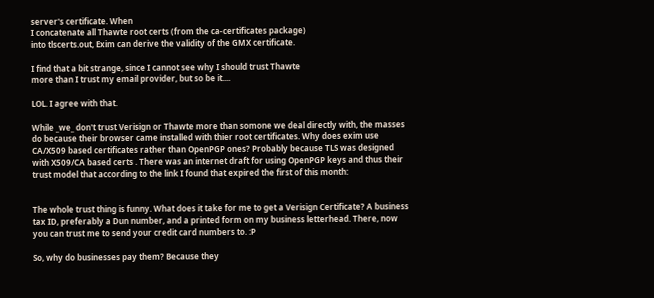server's certificate. When
I concatenate all Thawte root certs (from the ca-certificates package)
into tlscerts.out, Exim can derive the validity of the GMX certificate.

I find that a bit strange, since I cannot see why I should trust Thawte
more than I trust my email provider, but so be it....

LOL. I agree with that.

While _we_ don't trust Verisign or Thawte more than somone we deal directly with, the masses do because their browser came installed with thier root certificates. Why does exim use CA/X509 based certificates rather than OpenPGP ones? Probably because TLS was designed with X509/CA based certs . There was an internet draft for using OpenPGP keys and thus their trust model that according to the link I found that expired the first of this month:


The whole trust thing is funny. What does it take for me to get a Verisign Certificate? A business tax ID, preferably a Dun number, and a printed form on my business letterhead. There, now you can trust me to send your credit card numbers to. :P

So, why do businesses pay them? Because they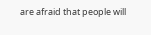are afraid that people will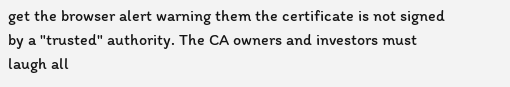get the browser alert warning them the certificate is not signed by a "trusted" authority. The CA owners and investors must laugh all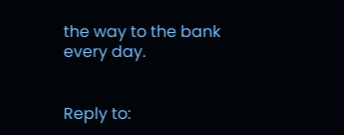the way to the bank every day.


Reply to: